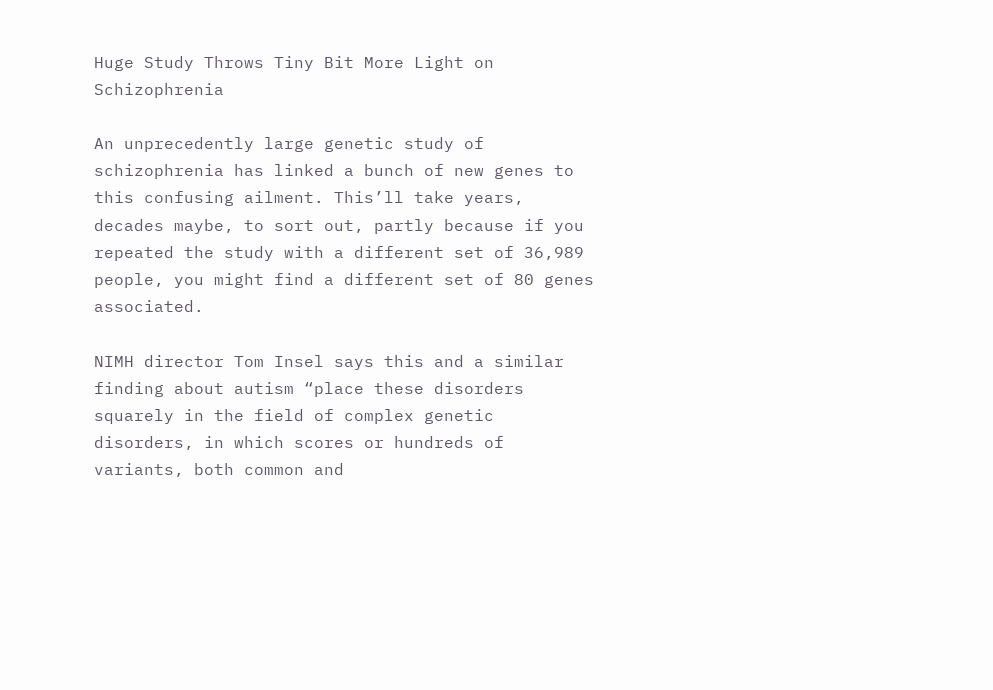Huge Study Throws Tiny Bit More Light on Schizophrenia

An unprecedently large genetic study of schizophrenia has linked a bunch of new genes to this confusing ailment. This’ll take years, decades maybe, to sort out, partly because if you repeated the study with a different set of 36,989 people, you might find a different set of 80 genes associated.

NIMH director Tom Insel says this and a similar finding about autism “place these disorders squarely in the field of complex genetic disorders, in which scores or hundreds of variants, both common and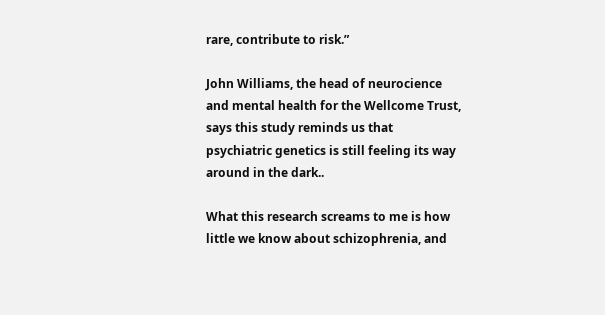rare, contribute to risk.”

John Williams, the head of neurocience and mental health for the Wellcome Trust, says this study reminds us that psychiatric genetics is still feeling its way around in the dark..

What this research screams to me is how little we know about schizophrenia, and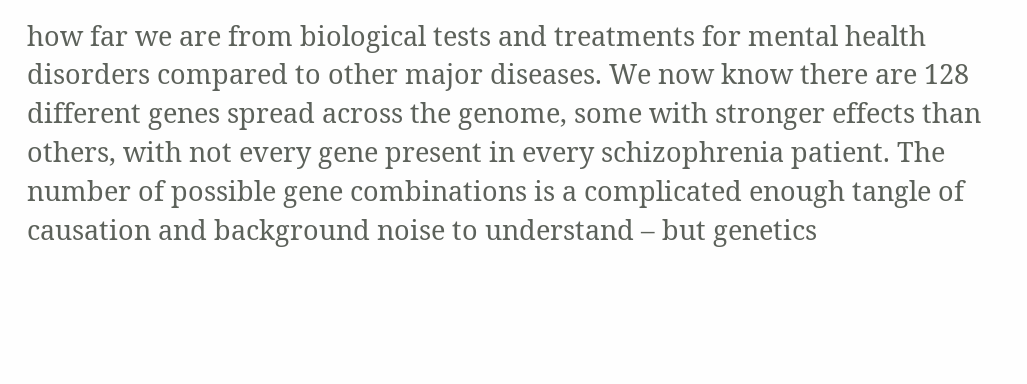how far we are from biological tests and treatments for mental health disorders compared to other major diseases. We now know there are 128 different genes spread across the genome, some with stronger effects than others, with not every gene present in every schizophrenia patient. The number of possible gene combinations is a complicated enough tangle of causation and background noise to understand – but genetics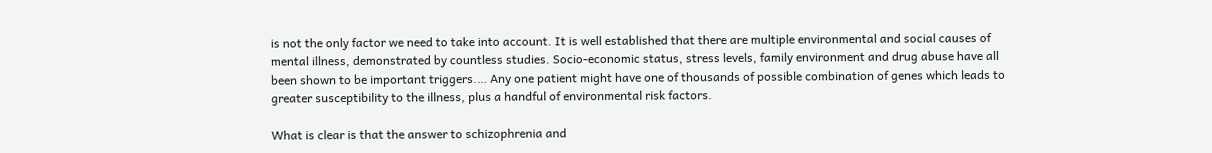is not the only factor we need to take into account. It is well established that there are multiple environmental and social causes of mental illness, demonstrated by countless studies. Socio-economic status, stress levels, family environment and drug abuse have all been shown to be important triggers.… Any one patient might have one of thousands of possible combination of genes which leads to greater susceptibility to the illness, plus a handful of environmental risk factors.

What is clear is that the answer to schizophrenia and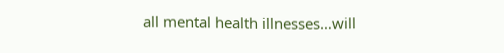all mental health illnesses…will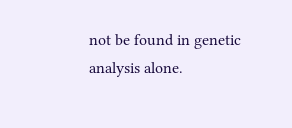not be found in genetic analysis alone.